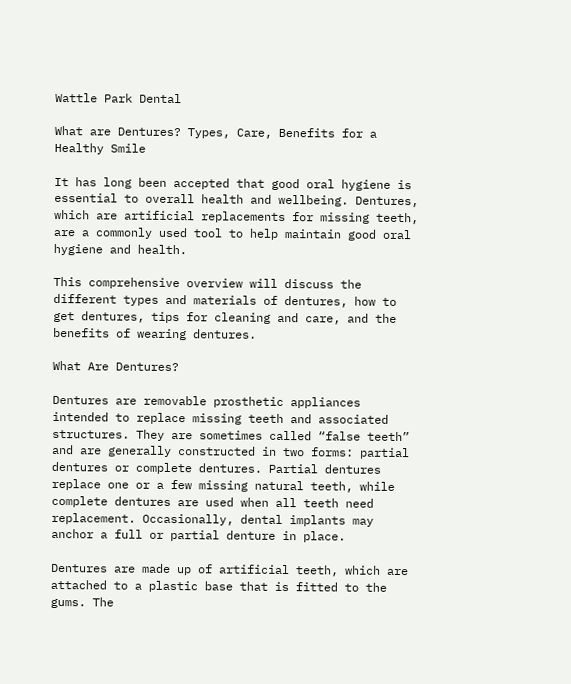Wattle Park Dental

What are Dentures? Types, Care, Benefits for a Healthy Smile

It has long been accepted that good oral hygiene is essential to overall health and wellbeing. Dentures, which are artificial replacements for missing teeth, are a commonly used tool to help maintain good oral hygiene and health.

This comprehensive overview will discuss the different types and materials of dentures, how to get dentures, tips for cleaning and care, and the benefits of wearing dentures.

What Are Dentures?

Dentures are removable prosthetic appliances intended to replace missing teeth and associated structures. They are sometimes called “false teeth” and are generally constructed in two forms: partial dentures or complete dentures. Partial dentures replace one or a few missing natural teeth, while complete dentures are used when all teeth need replacement. Occasionally, dental implants may anchor a full or partial denture in place.

Dentures are made up of artificial teeth, which are attached to a plastic base that is fitted to the gums. The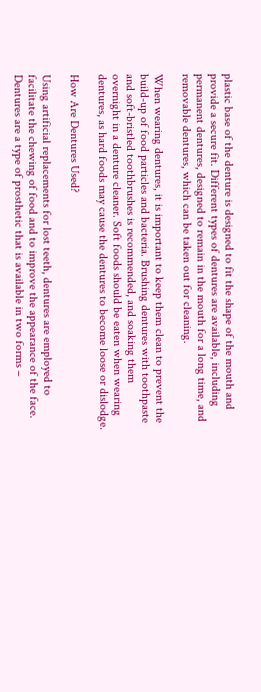plastic base of the denture is designed to fit the shape of the mouth and provide a secure fit. Different types of dentures are available, including permanent dentures, designed to remain in the mouth for a long time, and removable dentures, which can be taken out for cleaning.

When wearing dentures, it is important to keep them clean to prevent the build-up of food particles and bacteria. Brushing dentures with toothpaste and soft-bristled toothbrushes is recommended, and soaking them overnight in a denture cleaner. Soft foods should be eaten when wearing dentures, as hard foods may cause the dentures to become loose or dislodge.

How Are Dentures Used?

Using artificial replacements for lost teeth, dentures are employed to facilitate the chewing of food and to improve the appearance of the face. Dentures are a type of prosthetic that is available in two forms –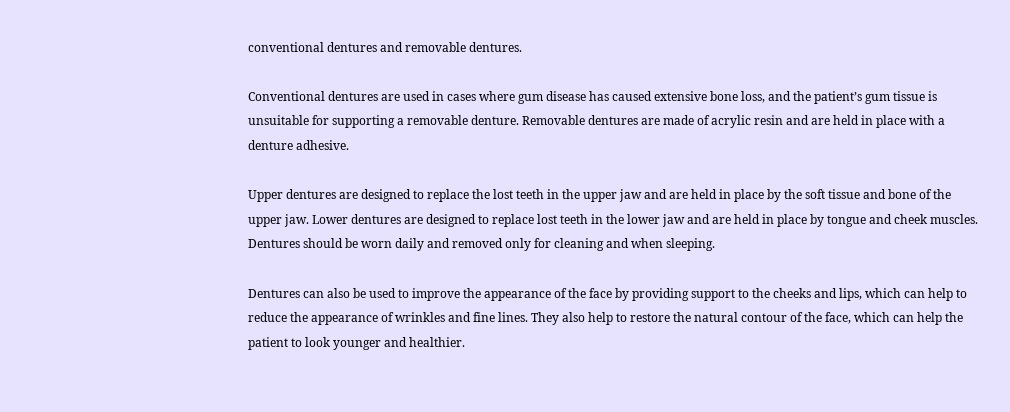conventional dentures and removable dentures.

Conventional dentures are used in cases where gum disease has caused extensive bone loss, and the patient’s gum tissue is unsuitable for supporting a removable denture. Removable dentures are made of acrylic resin and are held in place with a denture adhesive.

Upper dentures are designed to replace the lost teeth in the upper jaw and are held in place by the soft tissue and bone of the upper jaw. Lower dentures are designed to replace lost teeth in the lower jaw and are held in place by tongue and cheek muscles. Dentures should be worn daily and removed only for cleaning and when sleeping.

Dentures can also be used to improve the appearance of the face by providing support to the cheeks and lips, which can help to reduce the appearance of wrinkles and fine lines. They also help to restore the natural contour of the face, which can help the patient to look younger and healthier.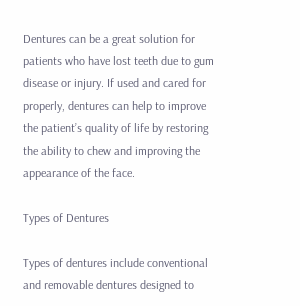Dentures can be a great solution for patients who have lost teeth due to gum disease or injury. If used and cared for properly, dentures can help to improve the patient’s quality of life by restoring the ability to chew and improving the appearance of the face.

Types of Dentures

Types of dentures include conventional and removable dentures designed to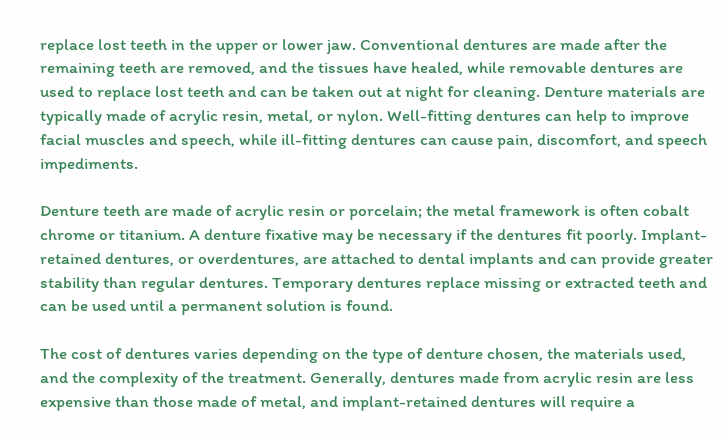replace lost teeth in the upper or lower jaw. Conventional dentures are made after the remaining teeth are removed, and the tissues have healed, while removable dentures are used to replace lost teeth and can be taken out at night for cleaning. Denture materials are typically made of acrylic resin, metal, or nylon. Well-fitting dentures can help to improve facial muscles and speech, while ill-fitting dentures can cause pain, discomfort, and speech impediments.

Denture teeth are made of acrylic resin or porcelain; the metal framework is often cobalt chrome or titanium. A denture fixative may be necessary if the dentures fit poorly. Implant-retained dentures, or overdentures, are attached to dental implants and can provide greater stability than regular dentures. Temporary dentures replace missing or extracted teeth and can be used until a permanent solution is found.

The cost of dentures varies depending on the type of denture chosen, the materials used, and the complexity of the treatment. Generally, dentures made from acrylic resin are less expensive than those made of metal, and implant-retained dentures will require a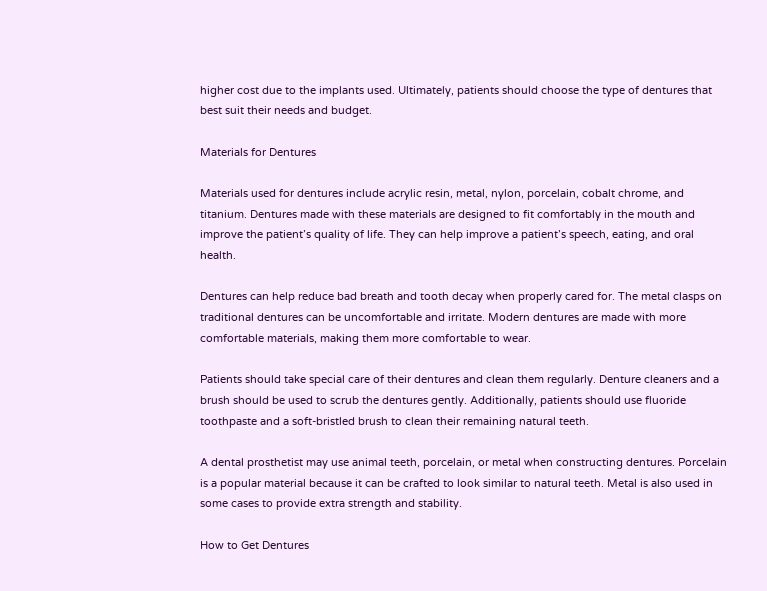higher cost due to the implants used. Ultimately, patients should choose the type of dentures that best suit their needs and budget.

Materials for Dentures

Materials used for dentures include acrylic resin, metal, nylon, porcelain, cobalt chrome, and titanium. Dentures made with these materials are designed to fit comfortably in the mouth and improve the patient’s quality of life. They can help improve a patient’s speech, eating, and oral health.

Dentures can help reduce bad breath and tooth decay when properly cared for. The metal clasps on traditional dentures can be uncomfortable and irritate. Modern dentures are made with more comfortable materials, making them more comfortable to wear.

Patients should take special care of their dentures and clean them regularly. Denture cleaners and a brush should be used to scrub the dentures gently. Additionally, patients should use fluoride toothpaste and a soft-bristled brush to clean their remaining natural teeth.

A dental prosthetist may use animal teeth, porcelain, or metal when constructing dentures. Porcelain is a popular material because it can be crafted to look similar to natural teeth. Metal is also used in some cases to provide extra strength and stability.

How to Get Dentures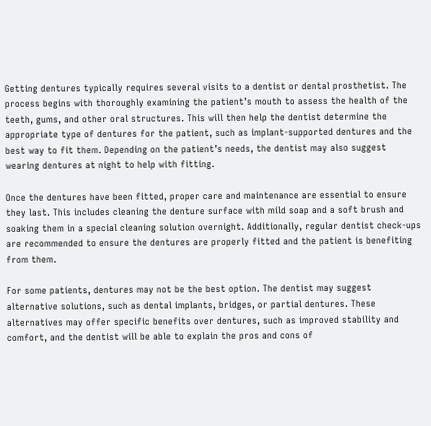Getting dentures typically requires several visits to a dentist or dental prosthetist. The process begins with thoroughly examining the patient’s mouth to assess the health of the teeth, gums, and other oral structures. This will then help the dentist determine the appropriate type of dentures for the patient, such as implant-supported dentures and the best way to fit them. Depending on the patient’s needs, the dentist may also suggest wearing dentures at night to help with fitting.

Once the dentures have been fitted, proper care and maintenance are essential to ensure they last. This includes cleaning the denture surface with mild soap and a soft brush and soaking them in a special cleaning solution overnight. Additionally, regular dentist check-ups are recommended to ensure the dentures are properly fitted and the patient is benefiting from them.

For some patients, dentures may not be the best option. The dentist may suggest alternative solutions, such as dental implants, bridges, or partial dentures. These alternatives may offer specific benefits over dentures, such as improved stability and comfort, and the dentist will be able to explain the pros and cons of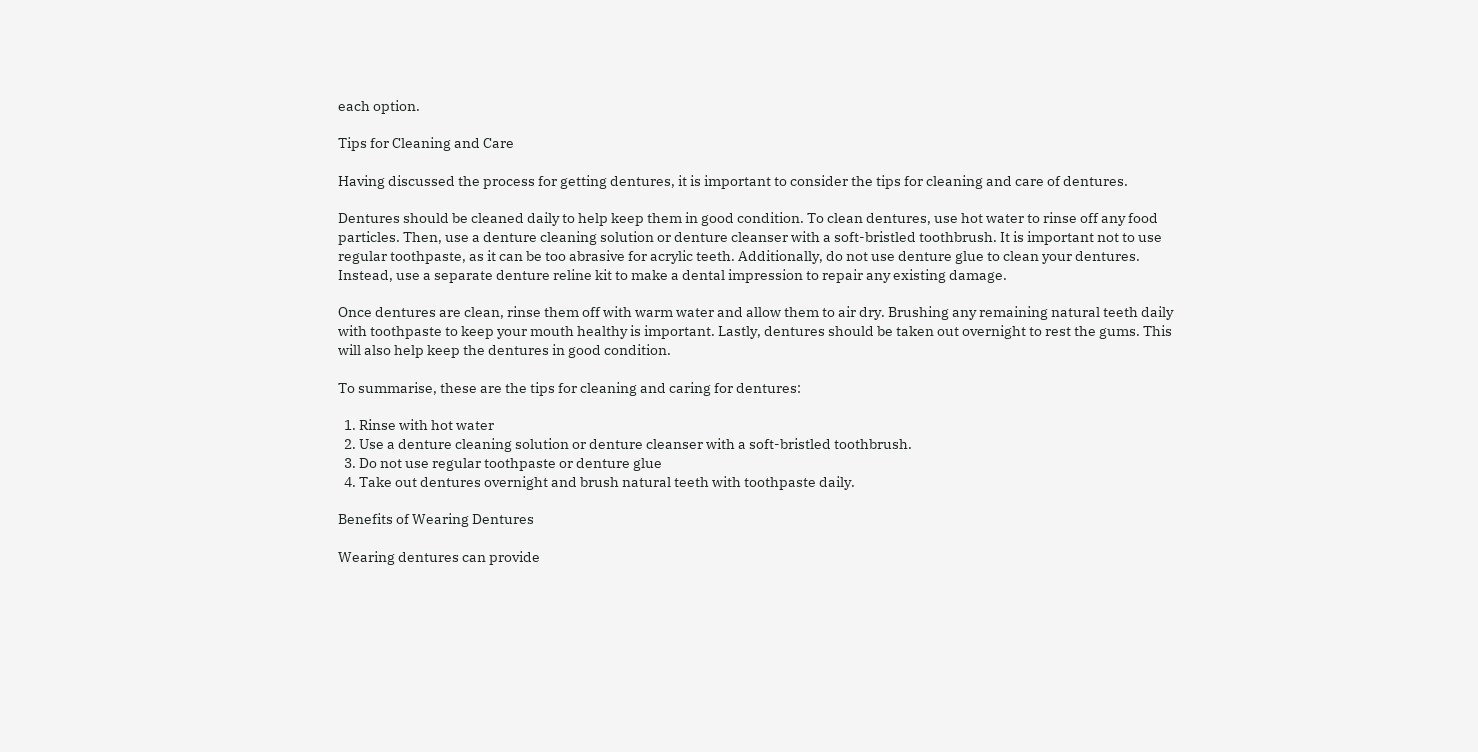each option.

Tips for Cleaning and Care

Having discussed the process for getting dentures, it is important to consider the tips for cleaning and care of dentures.

Dentures should be cleaned daily to help keep them in good condition. To clean dentures, use hot water to rinse off any food particles. Then, use a denture cleaning solution or denture cleanser with a soft-bristled toothbrush. It is important not to use regular toothpaste, as it can be too abrasive for acrylic teeth. Additionally, do not use denture glue to clean your dentures. Instead, use a separate denture reline kit to make a dental impression to repair any existing damage.

Once dentures are clean, rinse them off with warm water and allow them to air dry. Brushing any remaining natural teeth daily with toothpaste to keep your mouth healthy is important. Lastly, dentures should be taken out overnight to rest the gums. This will also help keep the dentures in good condition.

To summarise, these are the tips for cleaning and caring for dentures:

  1. Rinse with hot water
  2. Use a denture cleaning solution or denture cleanser with a soft-bristled toothbrush.
  3. Do not use regular toothpaste or denture glue
  4. Take out dentures overnight and brush natural teeth with toothpaste daily.

Benefits of Wearing Dentures

Wearing dentures can provide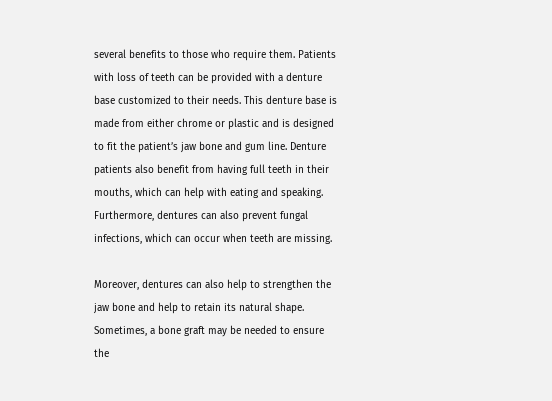several benefits to those who require them. Patients with loss of teeth can be provided with a denture base customized to their needs. This denture base is made from either chrome or plastic and is designed to fit the patient’s jaw bone and gum line. Denture patients also benefit from having full teeth in their mouths, which can help with eating and speaking. Furthermore, dentures can also prevent fungal infections, which can occur when teeth are missing.

Moreover, dentures can also help to strengthen the jaw bone and help to retain its natural shape. Sometimes, a bone graft may be needed to ensure the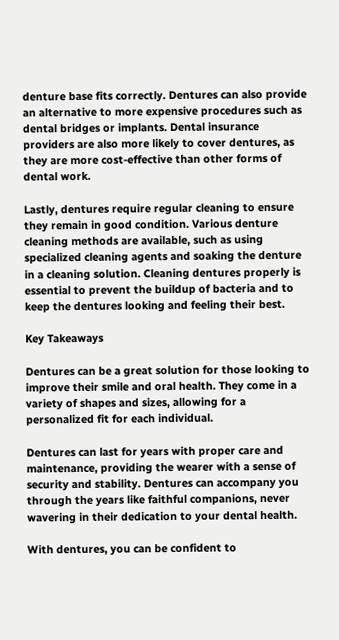denture base fits correctly. Dentures can also provide an alternative to more expensive procedures such as dental bridges or implants. Dental insurance providers are also more likely to cover dentures, as they are more cost-effective than other forms of dental work.

Lastly, dentures require regular cleaning to ensure they remain in good condition. Various denture cleaning methods are available, such as using specialized cleaning agents and soaking the denture in a cleaning solution. Cleaning dentures properly is essential to prevent the buildup of bacteria and to keep the dentures looking and feeling their best.

Key Takeaways

Dentures can be a great solution for those looking to improve their smile and oral health. They come in a variety of shapes and sizes, allowing for a personalized fit for each individual.

Dentures can last for years with proper care and maintenance, providing the wearer with a sense of security and stability. Dentures can accompany you through the years like faithful companions, never wavering in their dedication to your dental health.

With dentures, you can be confident to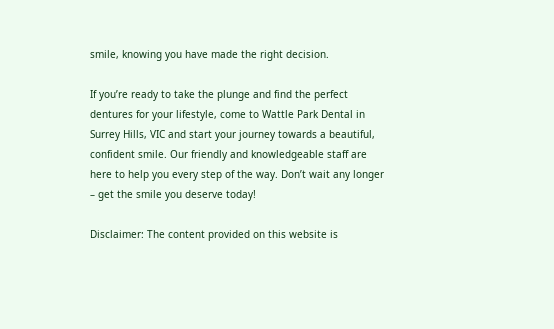smile, knowing you have made the right decision.

If you’re ready to take the plunge and find the perfect dentures for your lifestyle, come to Wattle Park Dental in Surrey Hills, VIC and start your journey towards a beautiful, confident smile. Our friendly and knowledgeable staff are here to help you every step of the way. Don’t wait any longer – get the smile you deserve today!

Disclaimer: The content provided on this website is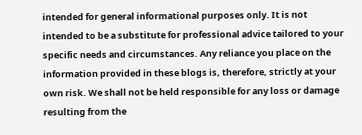intended for general informational purposes only. It is not intended to be a substitute for professional advice tailored to your specific needs and circumstances. Any reliance you place on the information provided in these blogs is, therefore, strictly at your own risk. We shall not be held responsible for any loss or damage resulting from the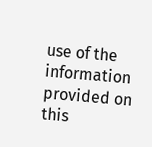use of the information provided on this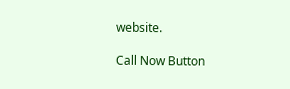website.

Call Now Button